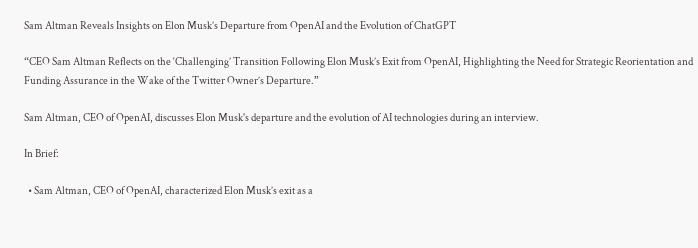Sam Altman Reveals Insights on Elon Musk’s Departure from OpenAI and the Evolution of ChatGPT

“CEO Sam Altman Reflects on the ‘Challenging’ Transition Following Elon Musk’s Exit from OpenAI, Highlighting the Need for Strategic Reorientation and Funding Assurance in the Wake of the Twitter Owner’s Departure.”

Sam Altman, CEO of OpenAI, discusses Elon Musk's departure and the evolution of AI technologies during an interview.

In Brief:

  • Sam Altman, CEO of OpenAI, characterized Elon Musk’s exit as a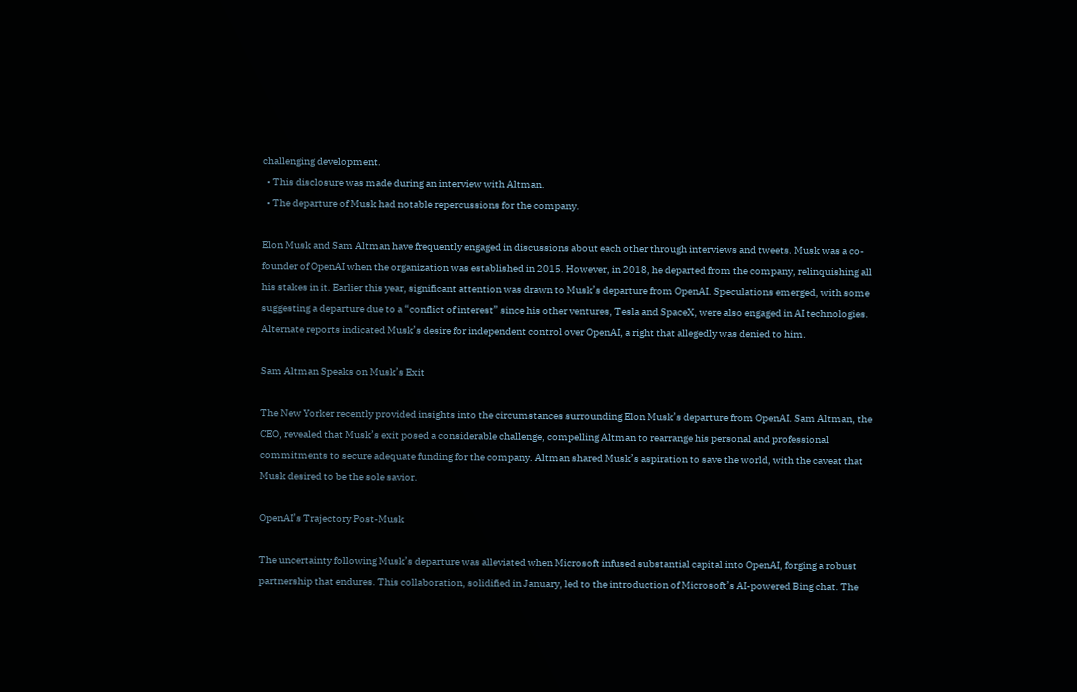challenging development.
  • This disclosure was made during an interview with Altman.
  • The departure of Musk had notable repercussions for the company.

Elon Musk and Sam Altman have frequently engaged in discussions about each other through interviews and tweets. Musk was a co-founder of OpenAI when the organization was established in 2015. However, in 2018, he departed from the company, relinquishing all his stakes in it. Earlier this year, significant attention was drawn to Musk’s departure from OpenAI. Speculations emerged, with some suggesting a departure due to a “conflict of interest” since his other ventures, Tesla and SpaceX, were also engaged in AI technologies. Alternate reports indicated Musk’s desire for independent control over OpenAI, a right that allegedly was denied to him.

Sam Altman Speaks on Musk’s Exit

The New Yorker recently provided insights into the circumstances surrounding Elon Musk’s departure from OpenAI. Sam Altman, the CEO, revealed that Musk’s exit posed a considerable challenge, compelling Altman to rearrange his personal and professional commitments to secure adequate funding for the company. Altman shared Musk’s aspiration to save the world, with the caveat that Musk desired to be the sole savior.

OpenAI’s Trajectory Post-Musk

The uncertainty following Musk’s departure was alleviated when Microsoft infused substantial capital into OpenAI, forging a robust partnership that endures. This collaboration, solidified in January, led to the introduction of Microsoft’s AI-powered Bing chat. The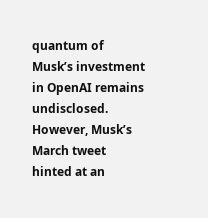quantum of Musk’s investment in OpenAI remains undisclosed. However, Musk’s March tweet hinted at an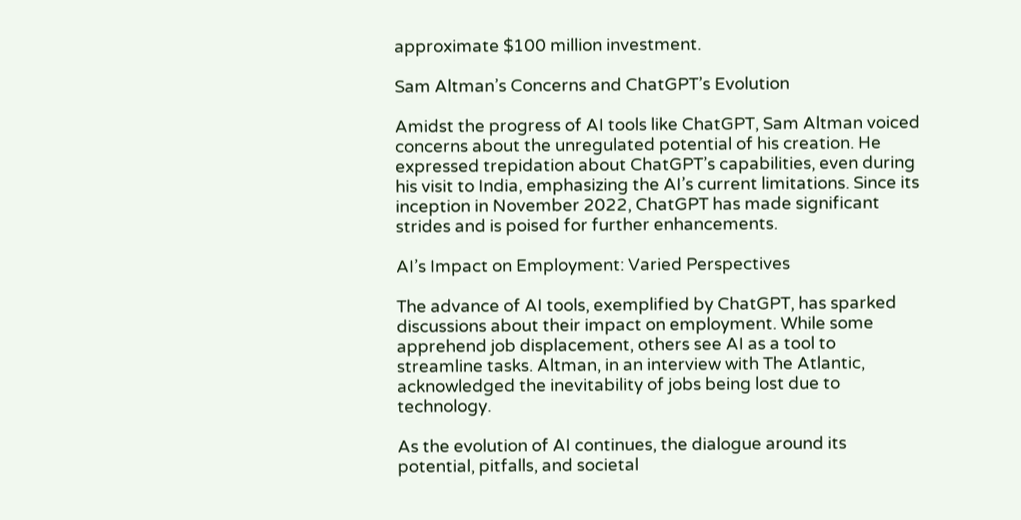approximate $100 million investment.

Sam Altman’s Concerns and ChatGPT’s Evolution

Amidst the progress of AI tools like ChatGPT, Sam Altman voiced concerns about the unregulated potential of his creation. He expressed trepidation about ChatGPT’s capabilities, even during his visit to India, emphasizing the AI’s current limitations. Since its inception in November 2022, ChatGPT has made significant strides and is poised for further enhancements.

AI’s Impact on Employment: Varied Perspectives

The advance of AI tools, exemplified by ChatGPT, has sparked discussions about their impact on employment. While some apprehend job displacement, others see AI as a tool to streamline tasks. Altman, in an interview with The Atlantic, acknowledged the inevitability of jobs being lost due to technology.

As the evolution of AI continues, the dialogue around its potential, pitfalls, and societal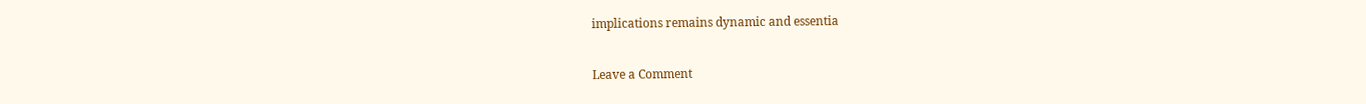implications remains dynamic and essentia

Leave a Comment